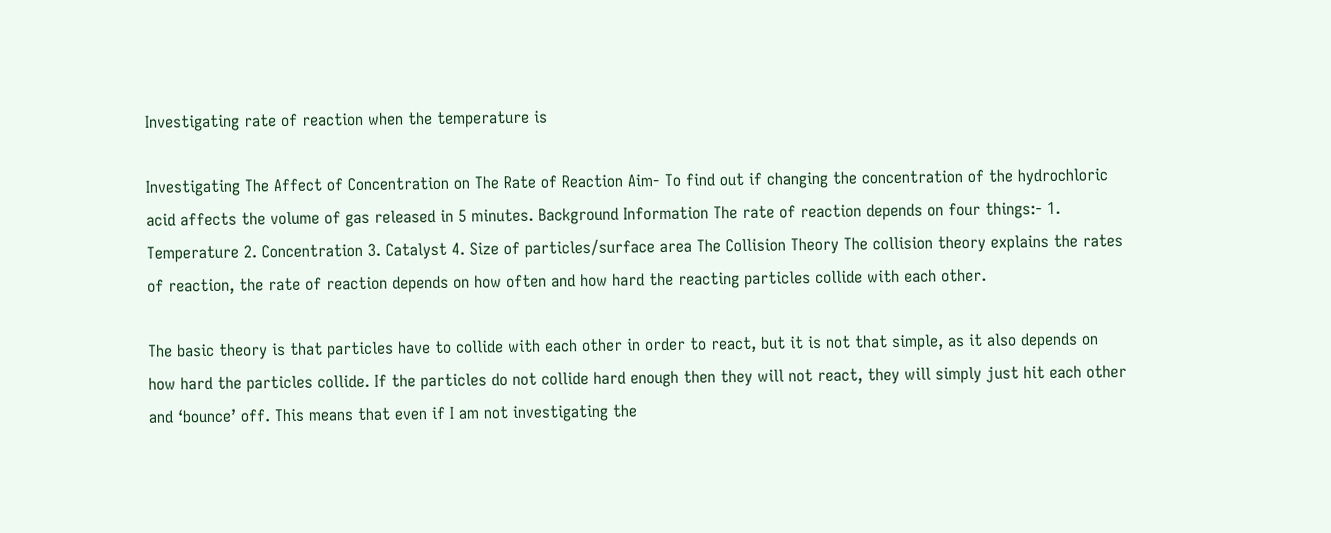Investigating rate of reaction when the temperature is

Investigating The Affect of Concentration on The Rate of Reaction Aim- To find out if changing the concentration of the hydrochloric acid affects the volume of gas released in 5 minutes. Background Information The rate of reaction depends on four things:- 1. Temperature 2. Concentration 3. Catalyst 4. Size of particles/surface area The Collision Theory The collision theory explains the rates of reaction, the rate of reaction depends on how often and how hard the reacting particles collide with each other.

The basic theory is that particles have to collide with each other in order to react, but it is not that simple, as it also depends on how hard the particles collide. If the particles do not collide hard enough then they will not react, they will simply just hit each other and ‘bounce’ off. This means that even if I am not investigating the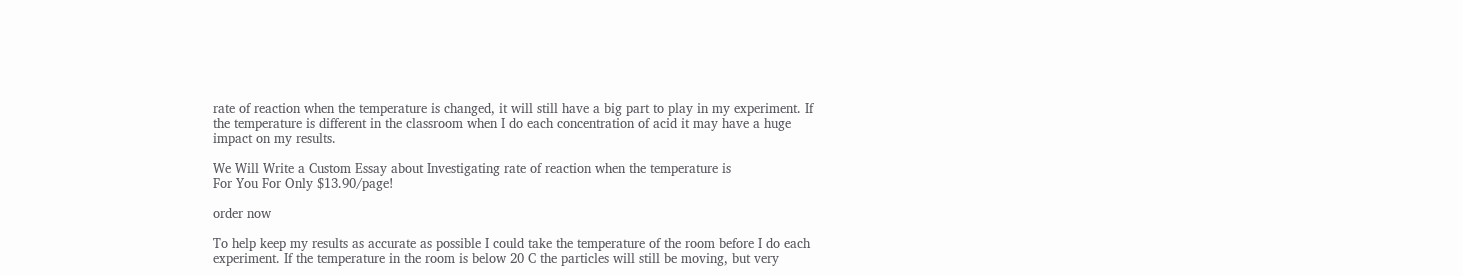rate of reaction when the temperature is changed, it will still have a big part to play in my experiment. If the temperature is different in the classroom when I do each concentration of acid it may have a huge impact on my results.

We Will Write a Custom Essay about Investigating rate of reaction when the temperature is
For You For Only $13.90/page!

order now

To help keep my results as accurate as possible I could take the temperature of the room before I do each experiment. If the temperature in the room is below 20 C the particles will still be moving, but very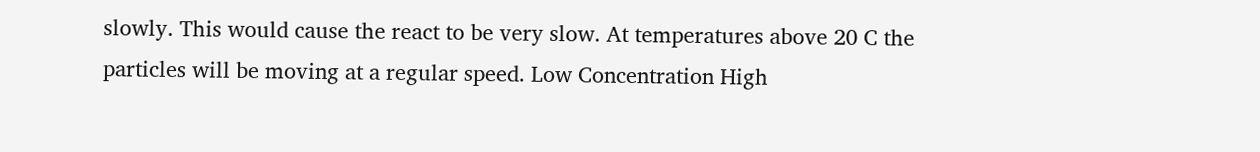slowly. This would cause the react to be very slow. At temperatures above 20 C the particles will be moving at a regular speed. Low Concentration High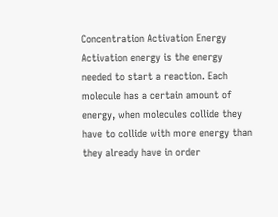Concentration Activation Energy Activation energy is the energy needed to start a reaction. Each molecule has a certain amount of energy, when molecules collide they have to collide with more energy than they already have in order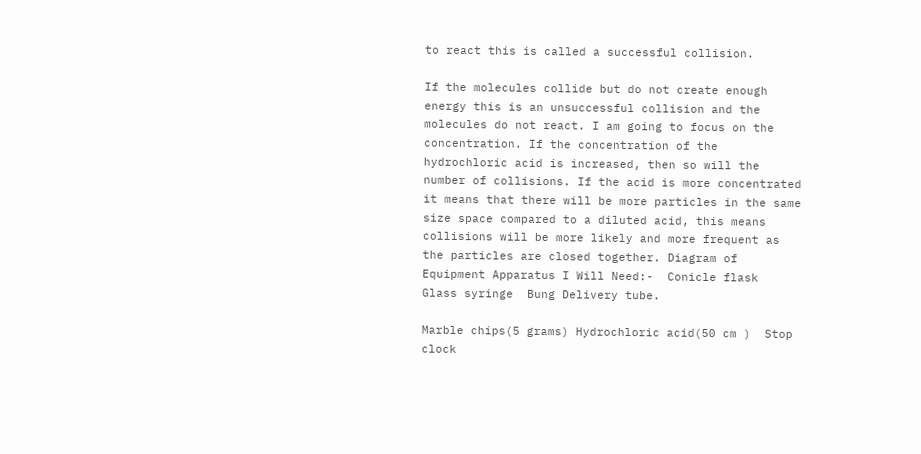to react this is called a successful collision.

If the molecules collide but do not create enough energy this is an unsuccessful collision and the molecules do not react. I am going to focus on the concentration. If the concentration of the hydrochloric acid is increased, then so will the number of collisions. If the acid is more concentrated it means that there will be more particles in the same size space compared to a diluted acid, this means collisions will be more likely and more frequent as the particles are closed together. Diagram of Equipment Apparatus I Will Need:-  Conicle flask  Glass syringe  Bung Delivery tube.

Marble chips(5 grams) Hydrochloric acid(50 cm )  Stop clock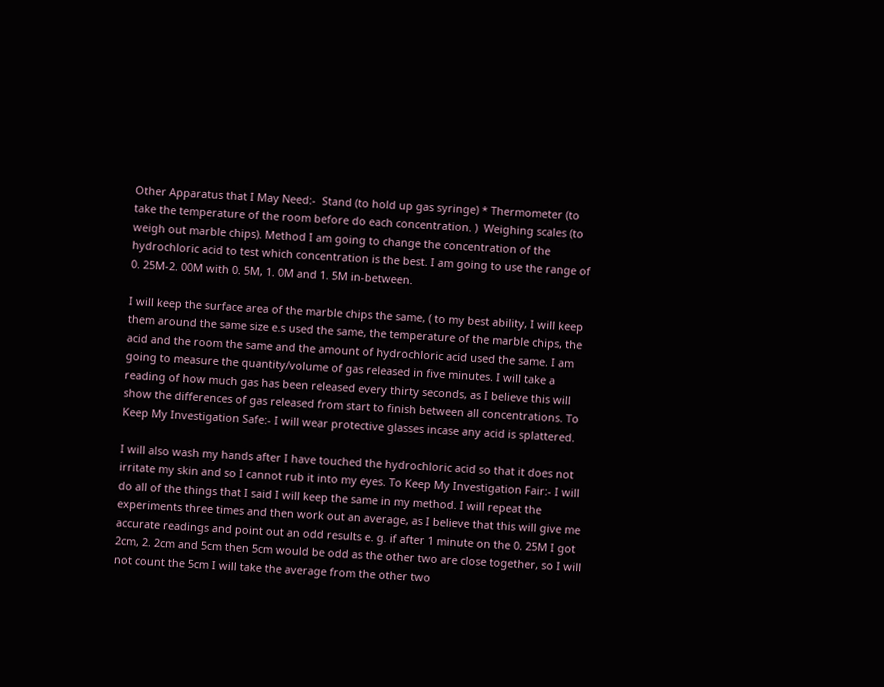Other Apparatus that I May Need:-  Stand (to hold up gas syringe) * Thermometer (to take the temperature of the room before do each concentration. )  Weighing scales (to weigh out marble chips). Method I am going to change the concentration of the hydrochloric acid to test which concentration is the best. I am going to use the range of 0. 25M-2. 00M with 0. 5M, 1. 0M and 1. 5M in-between.

I will keep the surface area of the marble chips the same, ( to my best ability, I will keep them around the same size e.s used the same, the temperature of the marble chips, the acid and the room the same and the amount of hydrochloric acid used the same. I am going to measure the quantity/volume of gas released in five minutes. I will take a reading of how much gas has been released every thirty seconds, as I believe this will show the differences of gas released from start to finish between all concentrations. To Keep My Investigation Safe:- I will wear protective glasses incase any acid is splattered.

I will also wash my hands after I have touched the hydrochloric acid so that it does not irritate my skin and so I cannot rub it into my eyes. To Keep My Investigation Fair:- I will do all of the things that I said I will keep the same in my method. I will repeat the experiments three times and then work out an average, as I believe that this will give me accurate readings and point out an odd results e. g. if after 1 minute on the 0. 25M I got 2cm, 2. 2cm and 5cm then 5cm would be odd as the other two are close together, so I will not count the 5cm I will take the average from the other two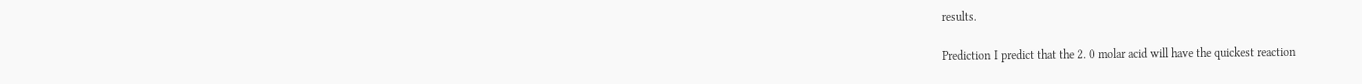results.

Prediction I predict that the 2. 0 molar acid will have the quickest reaction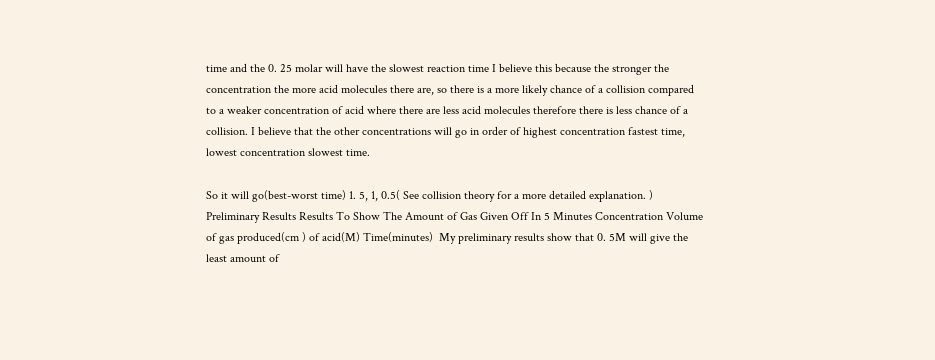time and the 0. 25 molar will have the slowest reaction time I believe this because the stronger the concentration the more acid molecules there are, so there is a more likely chance of a collision compared to a weaker concentration of acid where there are less acid molecules therefore there is less chance of a collision. I believe that the other concentrations will go in order of highest concentration fastest time, lowest concentration slowest time.

So it will go(best-worst time) 1. 5, 1, 0.5( See collision theory for a more detailed explanation. ) Preliminary Results Results To Show The Amount of Gas Given Off In 5 Minutes Concentration Volume of gas produced(cm ) of acid(M) Time(minutes)  My preliminary results show that 0. 5M will give the least amount of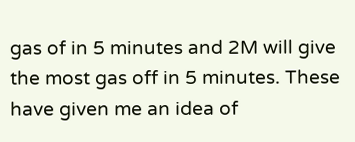gas of in 5 minutes and 2M will give the most gas off in 5 minutes. These have given me an idea of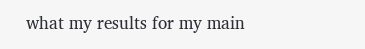what my results for my main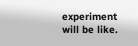experiment will be like.